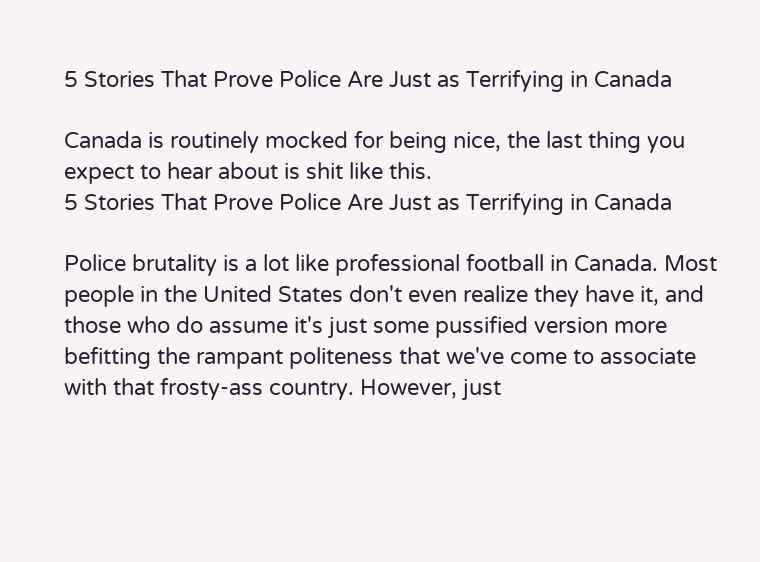5 Stories That Prove Police Are Just as Terrifying in Canada

Canada is routinely mocked for being nice, the last thing you expect to hear about is shit like this.
5 Stories That Prove Police Are Just as Terrifying in Canada

Police brutality is a lot like professional football in Canada. Most people in the United States don't even realize they have it, and those who do assume it's just some pussified version more befitting the rampant politeness that we've come to associate with that frosty-ass country. However, just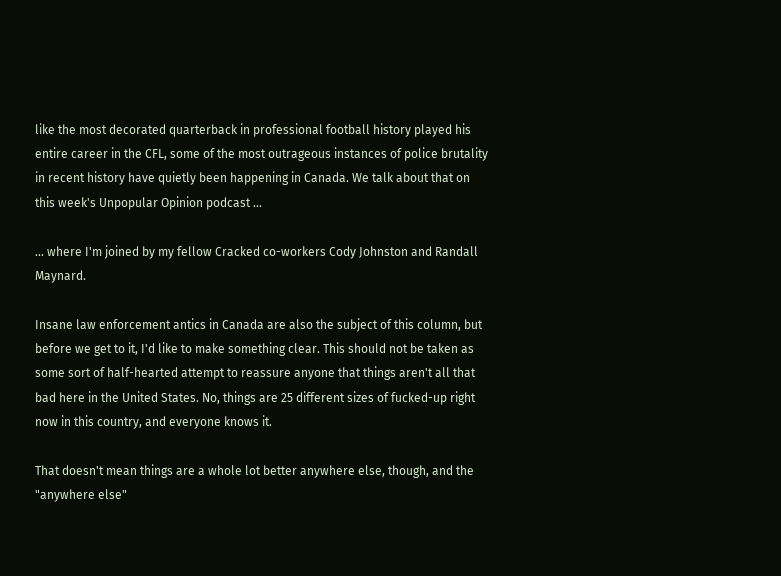like the most decorated quarterback in professional football history played his entire career in the CFL, some of the most outrageous instances of police brutality in recent history have quietly been happening in Canada. We talk about that on this week's Unpopular Opinion podcast ...

... where I'm joined by my fellow Cracked co-workers Cody Johnston and Randall Maynard.

Insane law enforcement antics in Canada are also the subject of this column, but before we get to it, I'd like to make something clear. This should not be taken as some sort of half-hearted attempt to reassure anyone that things aren't all that bad here in the United States. No, things are 25 different sizes of fucked-up right now in this country, and everyone knows it.

That doesn't mean things are a whole lot better anywhere else, though, and the "anywhere else"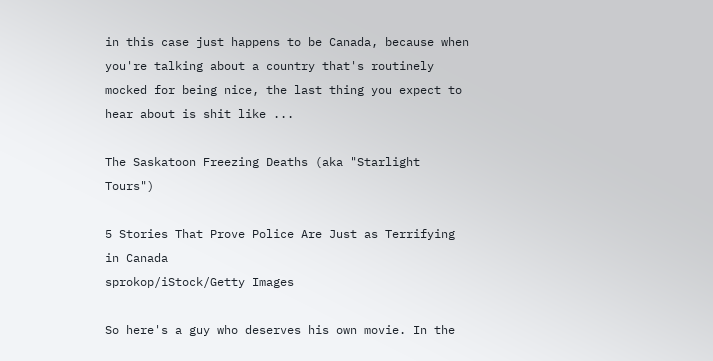in this case just happens to be Canada, because when you're talking about a country that's routinely mocked for being nice, the last thing you expect to hear about is shit like ...

The Saskatoon Freezing Deaths (aka "Starlight Tours")

5 Stories That Prove Police Are Just as Terrifying in Canada
sprokop/iStock/Getty Images

So here's a guy who deserves his own movie. In the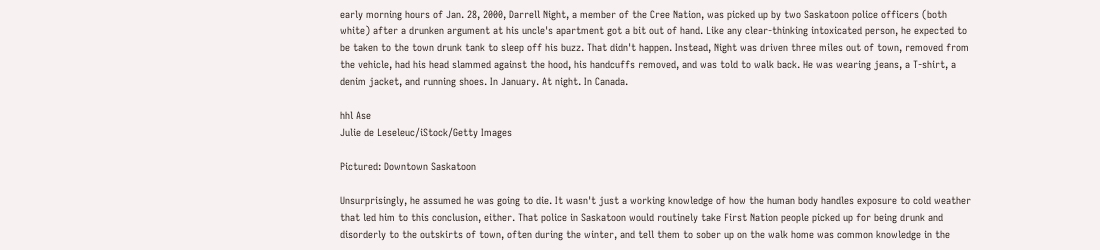early morning hours of Jan. 28, 2000, Darrell Night, a member of the Cree Nation, was picked up by two Saskatoon police officers (both white) after a drunken argument at his uncle's apartment got a bit out of hand. Like any clear-thinking intoxicated person, he expected to be taken to the town drunk tank to sleep off his buzz. That didn't happen. Instead, Night was driven three miles out of town, removed from the vehicle, had his head slammed against the hood, his handcuffs removed, and was told to walk back. He was wearing jeans, a T-shirt, a denim jacket, and running shoes. In January. At night. In Canada.

hhl Ase
Julie de Leseleuc/iStock/Getty Images

Pictured: Downtown Saskatoon

Unsurprisingly, he assumed he was going to die. It wasn't just a working knowledge of how the human body handles exposure to cold weather that led him to this conclusion, either. That police in Saskatoon would routinely take First Nation people picked up for being drunk and disorderly to the outskirts of town, often during the winter, and tell them to sober up on the walk home was common knowledge in the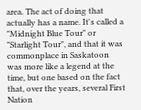area. The act of doing that actually has a name. It's called a "Midnight Blue Tour" or "Starlight Tour", and that it was commonplace in Saskatoon was more like a legend at the time, but one based on the fact that, over the years, several First Nation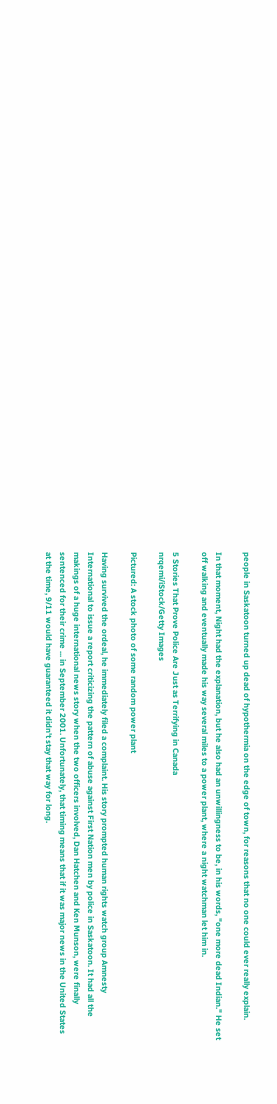people in Saskatoon turned up dead of hypothermia on the edge of town, for reasons that no one could ever really explain.

In that moment, Night had the explanation, but he also had an unwillingness to be, in his words, "one more dead Indian." He set off walking and eventually made his way several miles to a power plant, where a night watchman let him in.

5 Stories That Prove Police Are Just as Terrifying in Canada
nrqemi/iStock/Getty Images

Pictured: A stock photo of some random power plant

Having survived the ordeal, he immediately filed a complaint. His story prompted human rights watch group Amnesty International to issue a report criticizing the pattern of abuse against First Nation men by police in Saskatoon. It had all the makings of a huge international news story when the two officers involved, Dan Hatchen and Ken Munson, were finally sentenced for their crime ... in September 2001. Unfortunately, that timing means that if it was major news in the United States at the time, 9/11 would have guaranteed it didn't stay that way for long.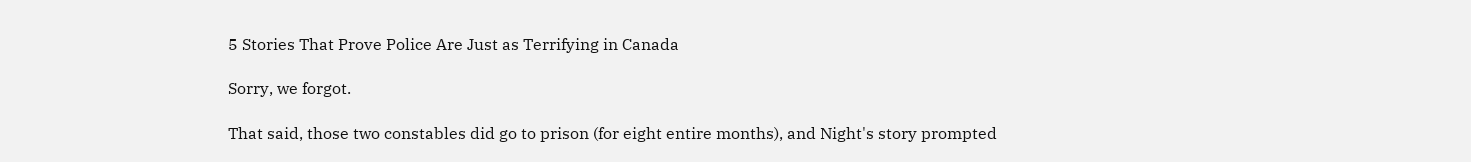5 Stories That Prove Police Are Just as Terrifying in Canada

Sorry, we forgot.

That said, those two constables did go to prison (for eight entire months), and Night's story prompted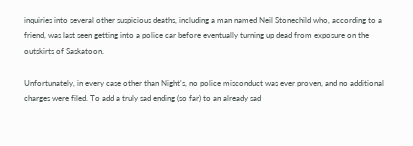inquiries into several other suspicious deaths, including a man named Neil Stonechild who, according to a friend, was last seen getting into a police car before eventually turning up dead from exposure on the outskirts of Saskatoon.

Unfortunately, in every case other than Night's, no police misconduct was ever proven, and no additional charges were filed. To add a truly sad ending (so far) to an already sad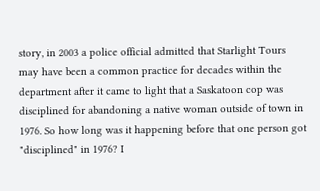story, in 2003 a police official admitted that Starlight Tours may have been a common practice for decades within the department after it came to light that a Saskatoon cop was disciplined for abandoning a native woman outside of town in 1976. So how long was it happening before that one person got "disciplined" in 1976? I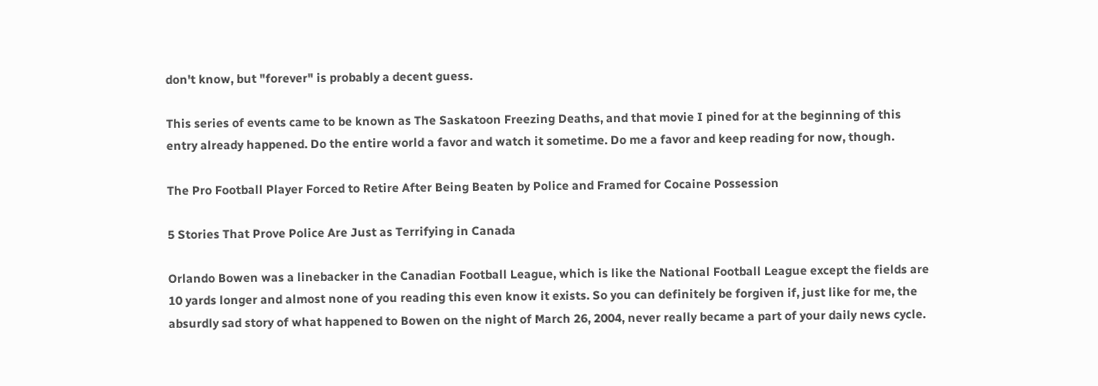don't know, but "forever" is probably a decent guess.

This series of events came to be known as The Saskatoon Freezing Deaths, and that movie I pined for at the beginning of this entry already happened. Do the entire world a favor and watch it sometime. Do me a favor and keep reading for now, though.

The Pro Football Player Forced to Retire After Being Beaten by Police and Framed for Cocaine Possession

5 Stories That Prove Police Are Just as Terrifying in Canada

Orlando Bowen was a linebacker in the Canadian Football League, which is like the National Football League except the fields are 10 yards longer and almost none of you reading this even know it exists. So you can definitely be forgiven if, just like for me, the absurdly sad story of what happened to Bowen on the night of March 26, 2004, never really became a part of your daily news cycle.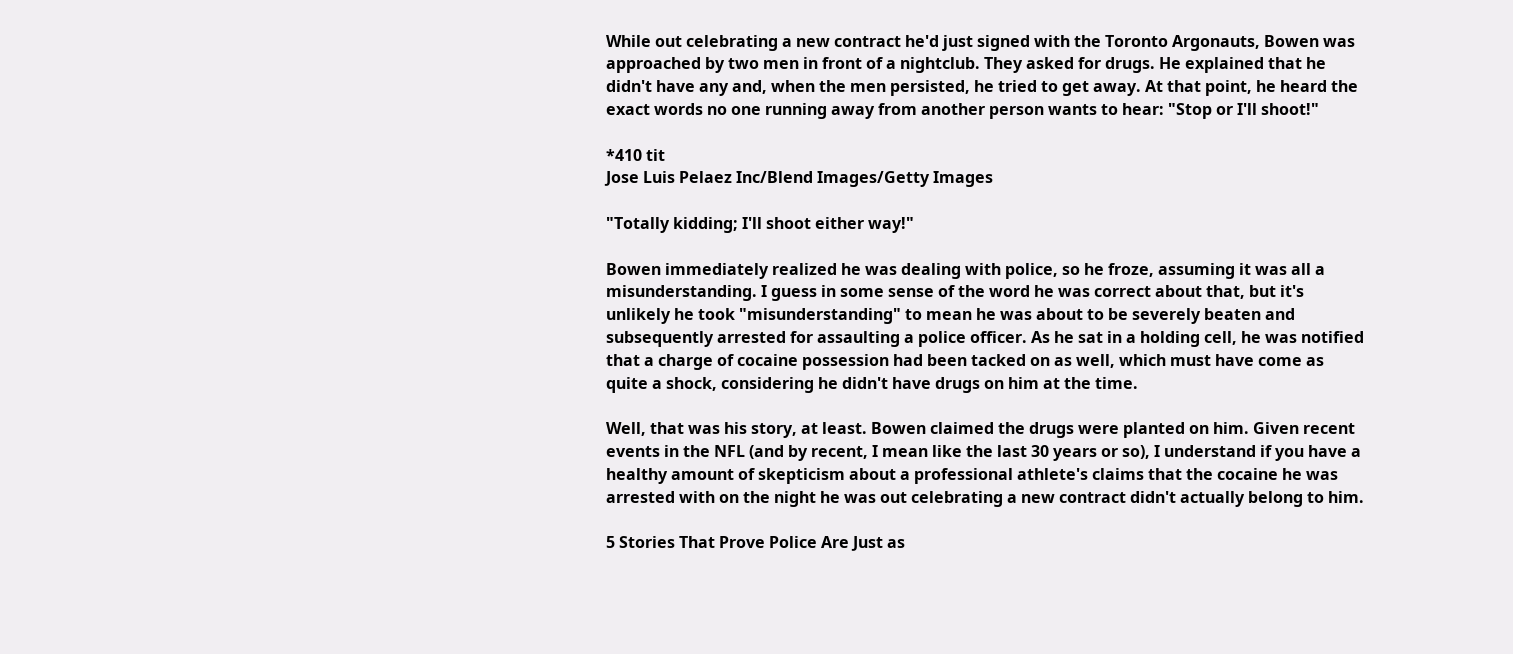While out celebrating a new contract he'd just signed with the Toronto Argonauts, Bowen was approached by two men in front of a nightclub. They asked for drugs. He explained that he didn't have any and, when the men persisted, he tried to get away. At that point, he heard the exact words no one running away from another person wants to hear: "Stop or I'll shoot!"

*410 tit
Jose Luis Pelaez Inc/Blend Images/Getty Images

"Totally kidding; I'll shoot either way!"

Bowen immediately realized he was dealing with police, so he froze, assuming it was all a misunderstanding. I guess in some sense of the word he was correct about that, but it's unlikely he took "misunderstanding" to mean he was about to be severely beaten and subsequently arrested for assaulting a police officer. As he sat in a holding cell, he was notified that a charge of cocaine possession had been tacked on as well, which must have come as quite a shock, considering he didn't have drugs on him at the time.

Well, that was his story, at least. Bowen claimed the drugs were planted on him. Given recent events in the NFL (and by recent, I mean like the last 30 years or so), I understand if you have a healthy amount of skepticism about a professional athlete's claims that the cocaine he was arrested with on the night he was out celebrating a new contract didn't actually belong to him.

5 Stories That Prove Police Are Just as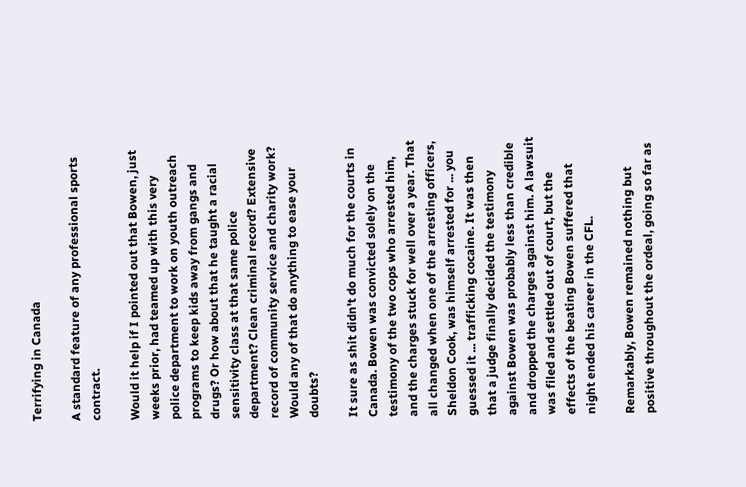Terrifying in Canada

A standard feature of any professional sports contract.

Would it help if I pointed out that Bowen, just weeks prior, had teamed up with this very police department to work on youth outreach programs to keep kids away from gangs and drugs? Or how about that he taught a racial sensitivity class at that same police department? Clean criminal record? Extensive record of community service and charity work? Would any of that do anything to ease your doubts?

It sure as shit didn't do much for the courts in Canada. Bowen was convicted solely on the testimony of the two cops who arrested him, and the charges stuck for well over a year. That all changed when one of the arresting officers, Sheldon Cook, was himself arrested for ... you guessed it ... trafficking cocaine. It was then that a judge finally decided the testimony against Bowen was probably less than credible and dropped the charges against him. A lawsuit was filed and settled out of court, but the effects of the beating Bowen suffered that night ended his career in the CFL.

Remarkably, Bowen remained nothing but positive throughout the ordeal, going so far as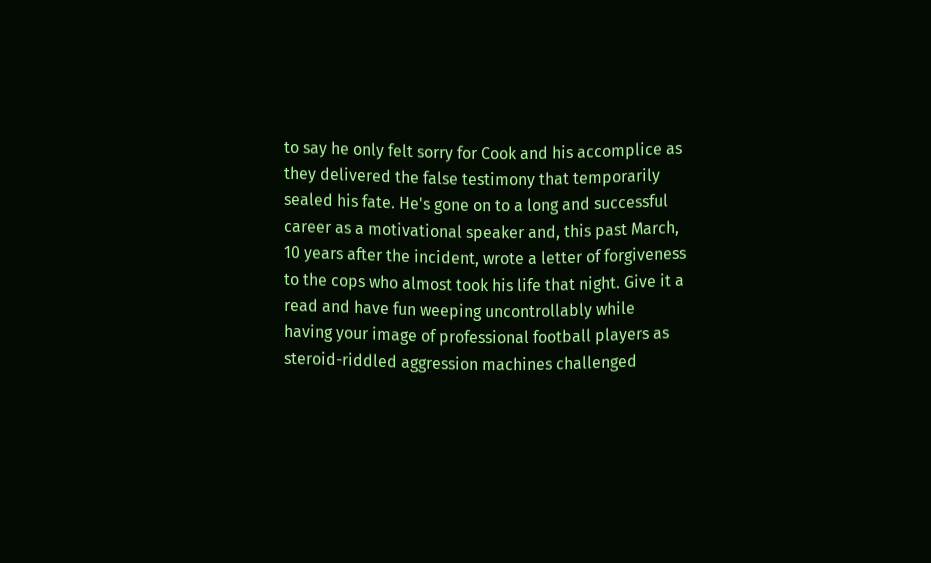to say he only felt sorry for Cook and his accomplice as they delivered the false testimony that temporarily sealed his fate. He's gone on to a long and successful career as a motivational speaker and, this past March, 10 years after the incident, wrote a letter of forgiveness to the cops who almost took his life that night. Give it a read and have fun weeping uncontrollably while having your image of professional football players as steroid-riddled aggression machines challenged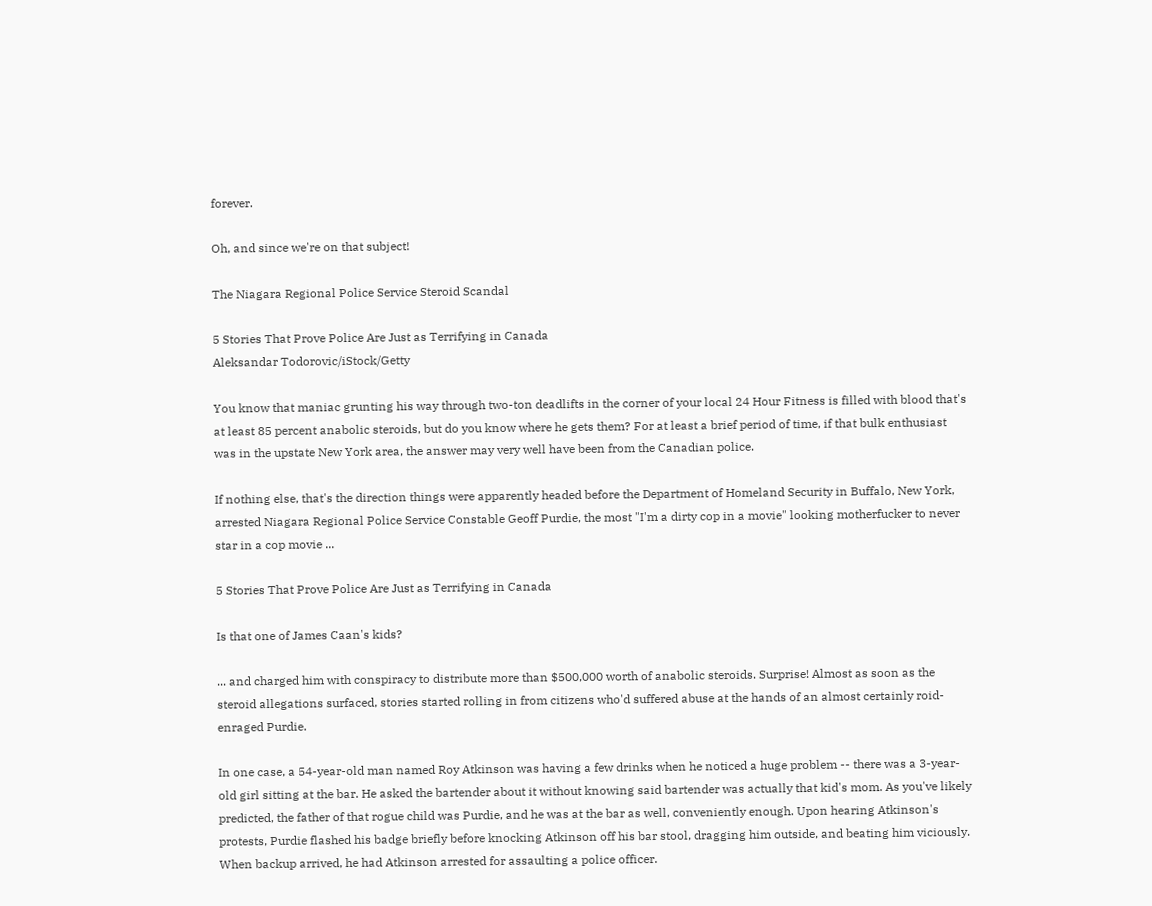forever.

Oh, and since we're on that subject!

The Niagara Regional Police Service Steroid Scandal

5 Stories That Prove Police Are Just as Terrifying in Canada
Aleksandar Todorovic/iStock/Getty

You know that maniac grunting his way through two-ton deadlifts in the corner of your local 24 Hour Fitness is filled with blood that's at least 85 percent anabolic steroids, but do you know where he gets them? For at least a brief period of time, if that bulk enthusiast was in the upstate New York area, the answer may very well have been from the Canadian police.

If nothing else, that's the direction things were apparently headed before the Department of Homeland Security in Buffalo, New York, arrested Niagara Regional Police Service Constable Geoff Purdie, the most "I'm a dirty cop in a movie" looking motherfucker to never star in a cop movie ...

5 Stories That Prove Police Are Just as Terrifying in Canada

Is that one of James Caan's kids?

... and charged him with conspiracy to distribute more than $500,000 worth of anabolic steroids. Surprise! Almost as soon as the steroid allegations surfaced, stories started rolling in from citizens who'd suffered abuse at the hands of an almost certainly roid-enraged Purdie.

In one case, a 54-year-old man named Roy Atkinson was having a few drinks when he noticed a huge problem -- there was a 3-year-old girl sitting at the bar. He asked the bartender about it without knowing said bartender was actually that kid's mom. As you've likely predicted, the father of that rogue child was Purdie, and he was at the bar as well, conveniently enough. Upon hearing Atkinson's protests, Purdie flashed his badge briefly before knocking Atkinson off his bar stool, dragging him outside, and beating him viciously. When backup arrived, he had Atkinson arrested for assaulting a police officer.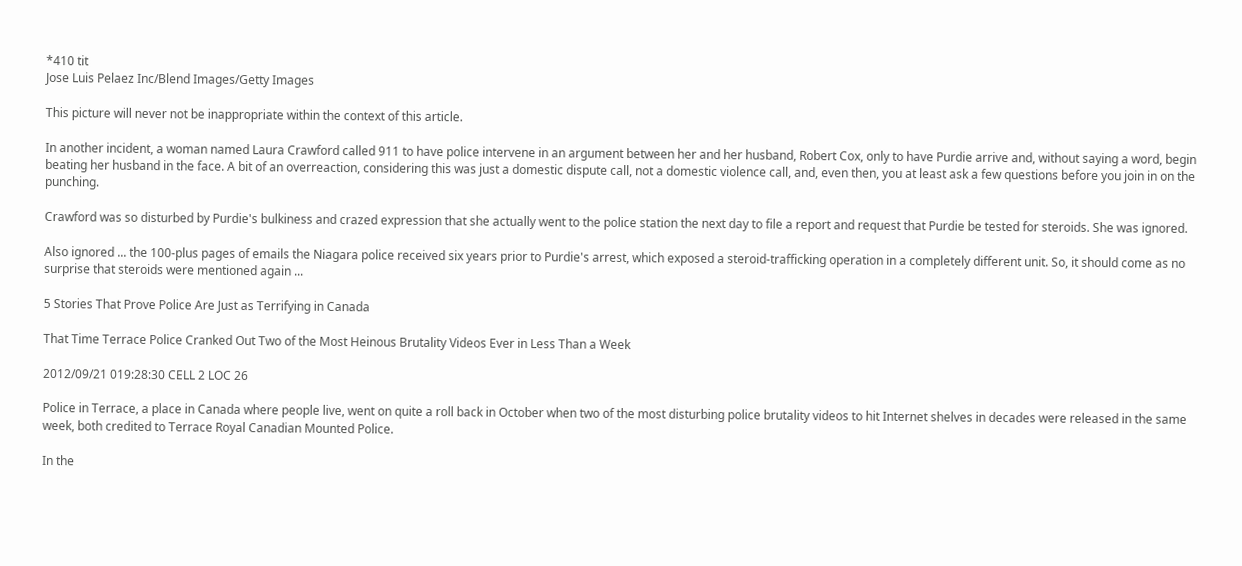*410 tit
Jose Luis Pelaez Inc/Blend Images/Getty Images

This picture will never not be inappropriate within the context of this article.

In another incident, a woman named Laura Crawford called 911 to have police intervene in an argument between her and her husband, Robert Cox, only to have Purdie arrive and, without saying a word, begin beating her husband in the face. A bit of an overreaction, considering this was just a domestic dispute call, not a domestic violence call, and, even then, you at least ask a few questions before you join in on the punching.

Crawford was so disturbed by Purdie's bulkiness and crazed expression that she actually went to the police station the next day to file a report and request that Purdie be tested for steroids. She was ignored.

Also ignored ... the 100-plus pages of emails the Niagara police received six years prior to Purdie's arrest, which exposed a steroid-trafficking operation in a completely different unit. So, it should come as no surprise that steroids were mentioned again ...

5 Stories That Prove Police Are Just as Terrifying in Canada

That Time Terrace Police Cranked Out Two of the Most Heinous Brutality Videos Ever in Less Than a Week

2012/09/21 019:28:30 CELL 2 LOC 26

Police in Terrace, a place in Canada where people live, went on quite a roll back in October when two of the most disturbing police brutality videos to hit Internet shelves in decades were released in the same week, both credited to Terrace Royal Canadian Mounted Police.

In the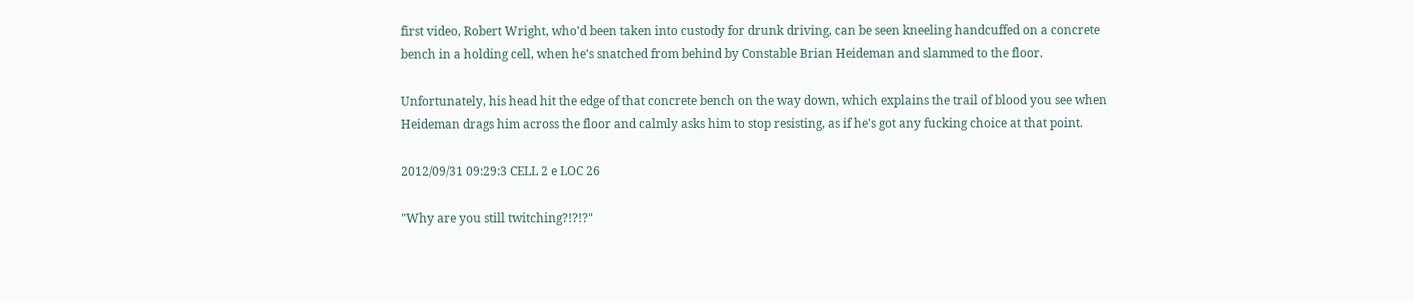first video, Robert Wright, who'd been taken into custody for drunk driving, can be seen kneeling handcuffed on a concrete bench in a holding cell, when he's snatched from behind by Constable Brian Heideman and slammed to the floor.

Unfortunately, his head hit the edge of that concrete bench on the way down, which explains the trail of blood you see when Heideman drags him across the floor and calmly asks him to stop resisting, as if he's got any fucking choice at that point.

2012/09/31 09:29:3 CELL 2 e LOC 26

"Why are you still twitching?!?!?"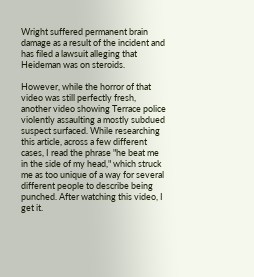Wright suffered permanent brain damage as a result of the incident and has filed a lawsuit alleging that Heideman was on steroids.

However, while the horror of that video was still perfectly fresh, another video showing Terrace police violently assaulting a mostly subdued suspect surfaced. While researching this article, across a few different cases, I read the phrase "he beat me in the side of my head," which struck me as too unique of a way for several different people to describe being punched. After watching this video, I get it.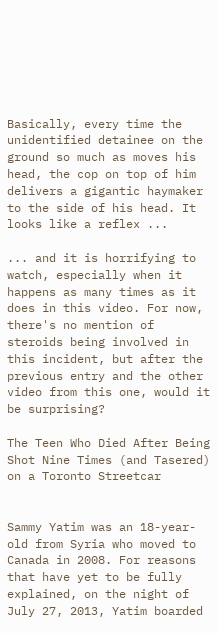Basically, every time the unidentified detainee on the ground so much as moves his head, the cop on top of him delivers a gigantic haymaker to the side of his head. It looks like a reflex ...

... and it is horrifying to watch, especially when it happens as many times as it does in this video. For now, there's no mention of steroids being involved in this incident, but after the previous entry and the other video from this one, would it be surprising?

The Teen Who Died After Being Shot Nine Times (and Tasered) on a Toronto Streetcar


Sammy Yatim was an 18-year-old from Syria who moved to Canada in 2008. For reasons that have yet to be fully explained, on the night of July 27, 2013, Yatim boarded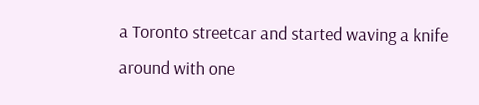a Toronto streetcar and started waving a knife around with one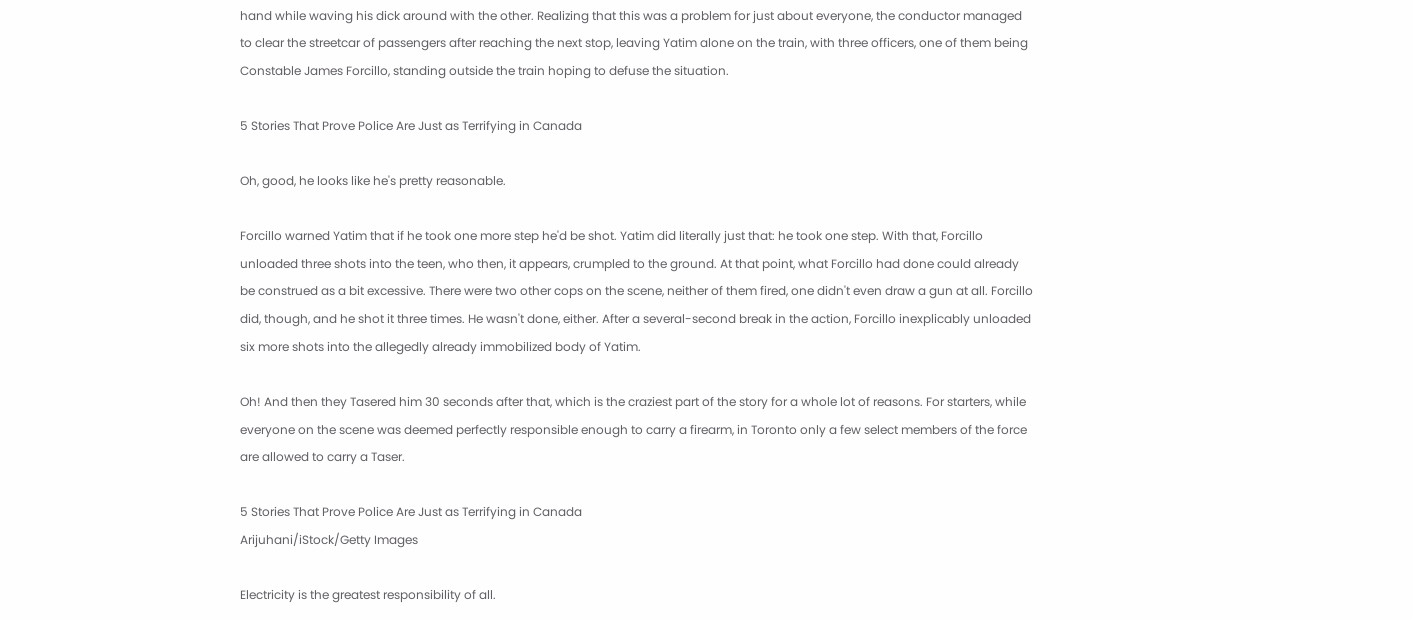hand while waving his dick around with the other. Realizing that this was a problem for just about everyone, the conductor managed to clear the streetcar of passengers after reaching the next stop, leaving Yatim alone on the train, with three officers, one of them being Constable James Forcillo, standing outside the train hoping to defuse the situation.

5 Stories That Prove Police Are Just as Terrifying in Canada

Oh, good, he looks like he's pretty reasonable.

Forcillo warned Yatim that if he took one more step he'd be shot. Yatim did literally just that: he took one step. With that, Forcillo unloaded three shots into the teen, who then, it appears, crumpled to the ground. At that point, what Forcillo had done could already be construed as a bit excessive. There were two other cops on the scene, neither of them fired, one didn't even draw a gun at all. Forcillo did, though, and he shot it three times. He wasn't done, either. After a several-second break in the action, Forcillo inexplicably unloaded six more shots into the allegedly already immobilized body of Yatim.

Oh! And then they Tasered him 30 seconds after that, which is the craziest part of the story for a whole lot of reasons. For starters, while everyone on the scene was deemed perfectly responsible enough to carry a firearm, in Toronto only a few select members of the force are allowed to carry a Taser.

5 Stories That Prove Police Are Just as Terrifying in Canada
Arijuhani/iStock/Getty Images

Electricity is the greatest responsibility of all.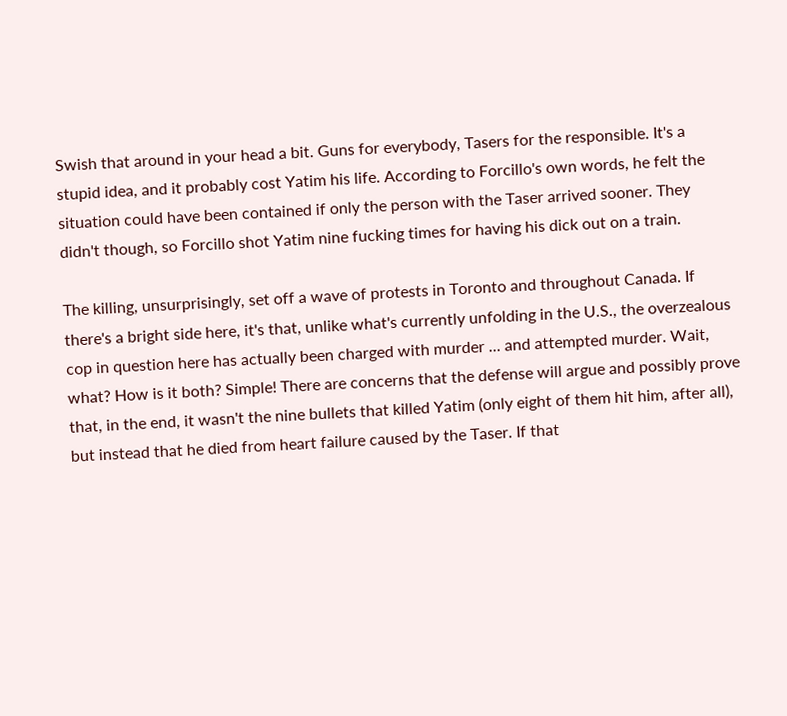Swish that around in your head a bit. Guns for everybody, Tasers for the responsible. It's a stupid idea, and it probably cost Yatim his life. According to Forcillo's own words, he felt the situation could have been contained if only the person with the Taser arrived sooner. They didn't though, so Forcillo shot Yatim nine fucking times for having his dick out on a train.

The killing, unsurprisingly, set off a wave of protests in Toronto and throughout Canada. If there's a bright side here, it's that, unlike what's currently unfolding in the U.S., the overzealous cop in question here has actually been charged with murder ... and attempted murder. Wait, what? How is it both? Simple! There are concerns that the defense will argue and possibly prove that, in the end, it wasn't the nine bullets that killed Yatim (only eight of them hit him, after all), but instead that he died from heart failure caused by the Taser. If that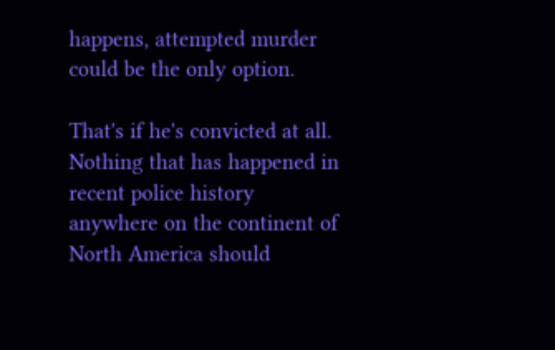happens, attempted murder could be the only option.

That's if he's convicted at all. Nothing that has happened in recent police history anywhere on the continent of North America should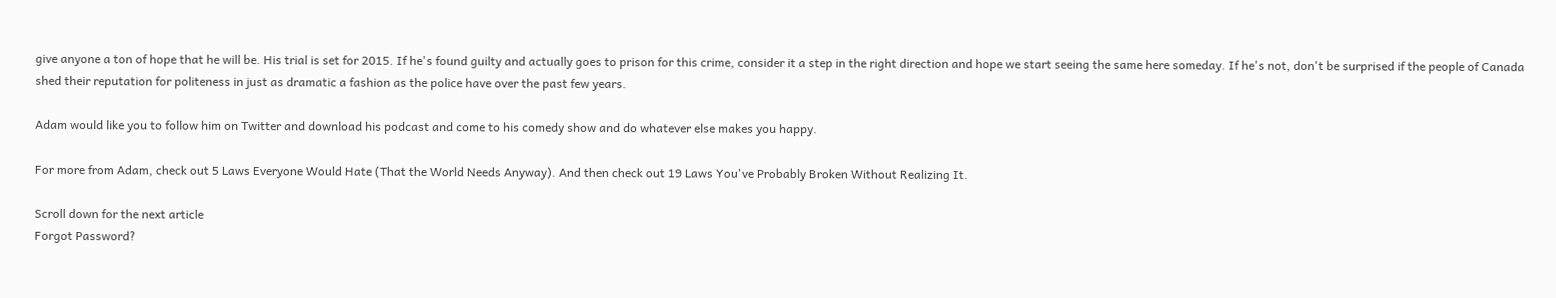give anyone a ton of hope that he will be. His trial is set for 2015. If he's found guilty and actually goes to prison for this crime, consider it a step in the right direction and hope we start seeing the same here someday. If he's not, don't be surprised if the people of Canada shed their reputation for politeness in just as dramatic a fashion as the police have over the past few years.

Adam would like you to follow him on Twitter and download his podcast and come to his comedy show and do whatever else makes you happy.

For more from Adam, check out 5 Laws Everyone Would Hate (That the World Needs Anyway). And then check out 19 Laws You've Probably Broken Without Realizing It.

Scroll down for the next article
Forgot Password?